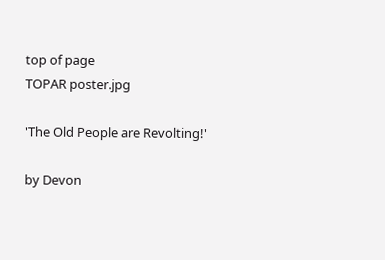top of page
TOPAR poster.jpg

'The Old People are Revolting!'

by Devon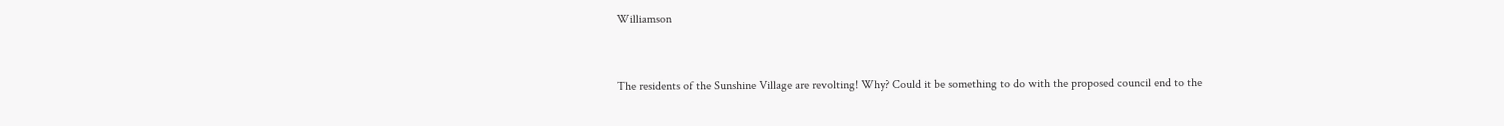Williamson


The residents of the Sunshine Village are revolting! Why? Could it be something to do with the proposed council end to the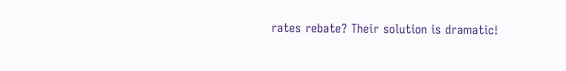rates rebate? Their solution is dramatic!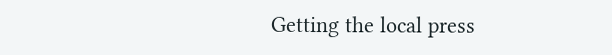Getting the local press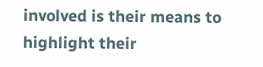involved is their means to highlight their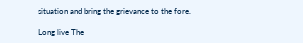situation and bring the grievance to the fore.

Long live The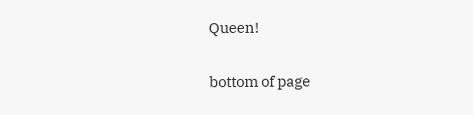Queen!

bottom of page